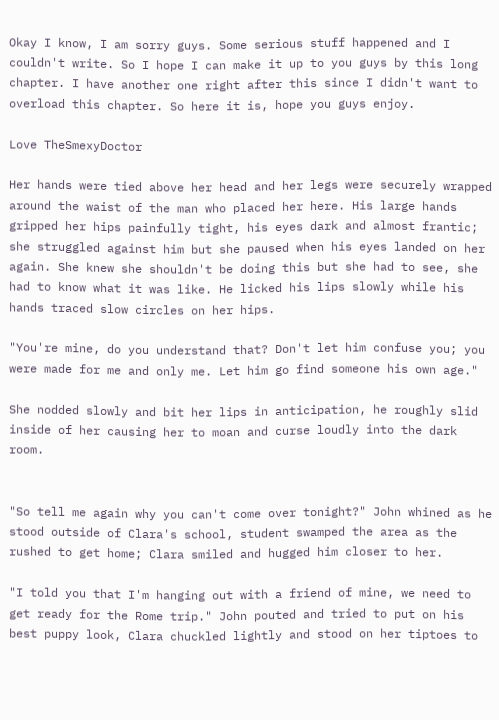Okay I know, I am sorry guys. Some serious stuff happened and I couldn't write. So I hope I can make it up to you guys by this long chapter. I have another one right after this since I didn't want to overload this chapter. So here it is, hope you guys enjoy.

Love TheSmexyDoctor

Her hands were tied above her head and her legs were securely wrapped around the waist of the man who placed her here. His large hands gripped her hips painfully tight, his eyes dark and almost frantic; she struggled against him but she paused when his eyes landed on her again. She knew she shouldn't be doing this but she had to see, she had to know what it was like. He licked his lips slowly while his hands traced slow circles on her hips.

"You're mine, do you understand that? Don't let him confuse you; you were made for me and only me. Let him go find someone his own age."

She nodded slowly and bit her lips in anticipation, he roughly slid inside of her causing her to moan and curse loudly into the dark room.


"So tell me again why you can't come over tonight?" John whined as he stood outside of Clara's school, student swamped the area as the rushed to get home; Clara smiled and hugged him closer to her.

"I told you that I'm hanging out with a friend of mine, we need to get ready for the Rome trip." John pouted and tried to put on his best puppy look, Clara chuckled lightly and stood on her tiptoes to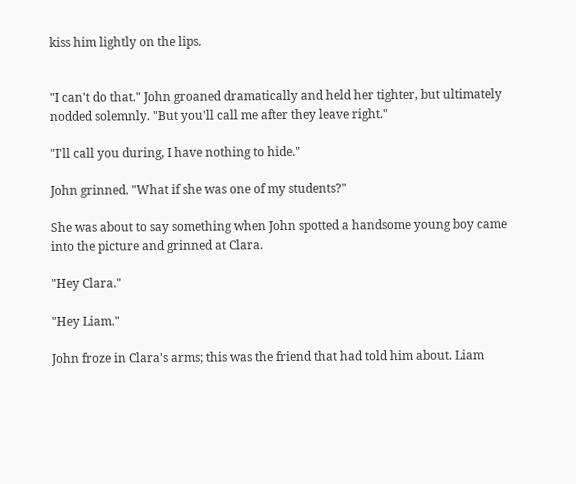kiss him lightly on the lips.


"I can't do that." John groaned dramatically and held her tighter, but ultimately nodded solemnly. "But you'll call me after they leave right."

"I'll call you during, I have nothing to hide."

John grinned. "What if she was one of my students?"

She was about to say something when John spotted a handsome young boy came into the picture and grinned at Clara.

"Hey Clara."

"Hey Liam."

John froze in Clara's arms; this was the friend that had told him about. Liam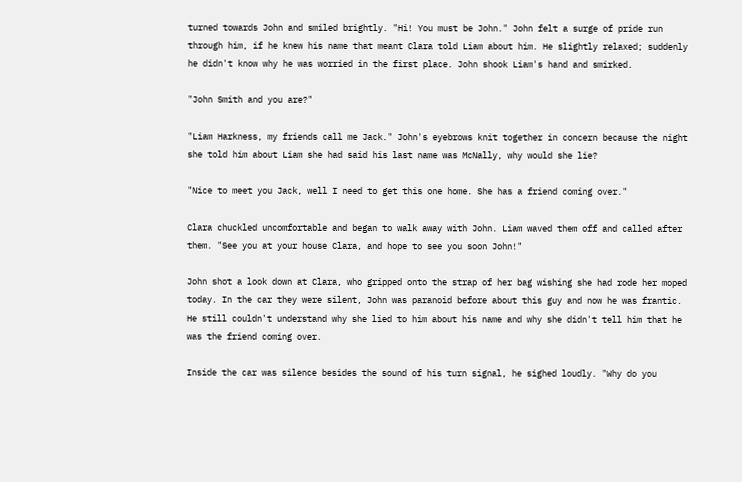turned towards John and smiled brightly. "Hi! You must be John." John felt a surge of pride run through him, if he knew his name that meant Clara told Liam about him. He slightly relaxed; suddenly he didn't know why he was worried in the first place. John shook Liam's hand and smirked.

"John Smith and you are?"

"Liam Harkness, my friends call me Jack." John's eyebrows knit together in concern because the night she told him about Liam she had said his last name was McNally, why would she lie?

"Nice to meet you Jack, well I need to get this one home. She has a friend coming over."

Clara chuckled uncomfortable and began to walk away with John. Liam waved them off and called after them. "See you at your house Clara, and hope to see you soon John!"

John shot a look down at Clara, who gripped onto the strap of her bag wishing she had rode her moped today. In the car they were silent, John was paranoid before about this guy and now he was frantic. He still couldn't understand why she lied to him about his name and why she didn't tell him that he was the friend coming over.

Inside the car was silence besides the sound of his turn signal, he sighed loudly. "Why do you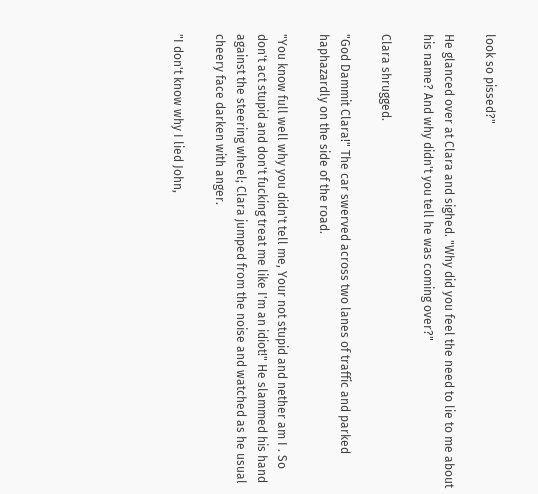look so pissed?"

He glanced over at Clara and sighed. "Why did you feel the need to lie to me about his name? And why didn't you tell he was coming over?"

Clara shrugged.

"God Dammit Clara!" The car swerved across two lanes of traffic and parked haphazardly on the side of the road.

"You know full well why you didn't tell me, Your not stupid and nether am I . So don't act stupid and don't fucking treat me like I'm an idiot!" He slammed his hand against the steering wheel; Clara jumped from the noise and watched as he usual cheery face darken with anger.

"I don't know why I lied John,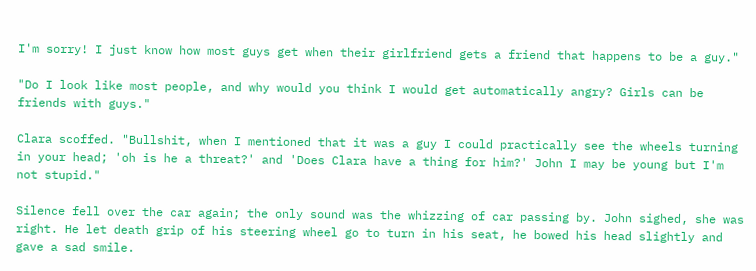I'm sorry! I just know how most guys get when their girlfriend gets a friend that happens to be a guy."

"Do I look like most people, and why would you think I would get automatically angry? Girls can be friends with guys."

Clara scoffed. "Bullshit, when I mentioned that it was a guy I could practically see the wheels turning in your head; 'oh is he a threat?' and 'Does Clara have a thing for him?' John I may be young but I'm not stupid."

Silence fell over the car again; the only sound was the whizzing of car passing by. John sighed, she was right. He let death grip of his steering wheel go to turn in his seat, he bowed his head slightly and gave a sad smile.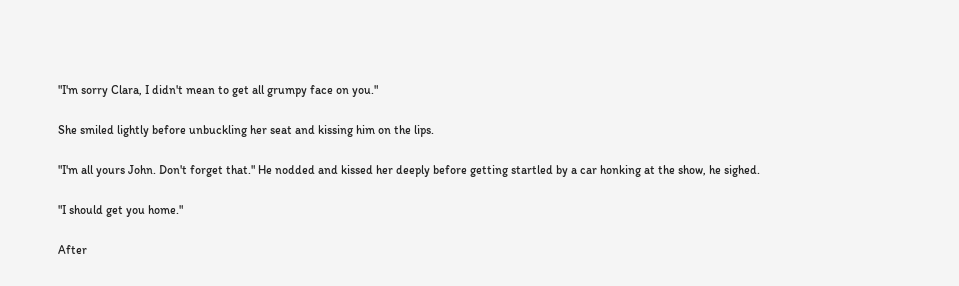"I'm sorry Clara, I didn't mean to get all grumpy face on you."

She smiled lightly before unbuckling her seat and kissing him on the lips.

"I'm all yours John. Don't forget that." He nodded and kissed her deeply before getting startled by a car honking at the show, he sighed.

"I should get you home."

After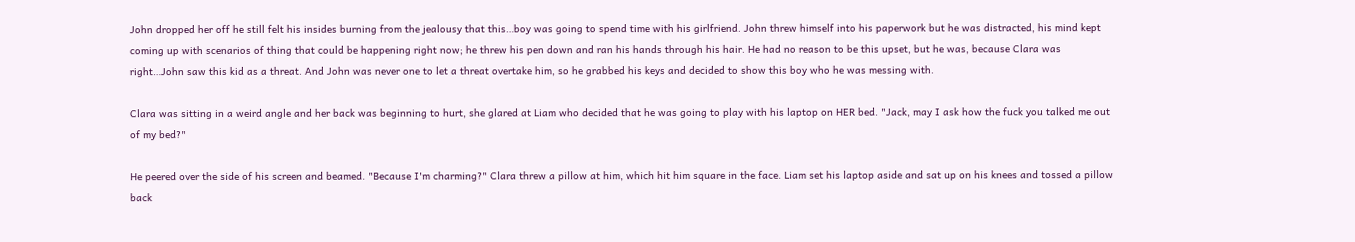John dropped her off he still felt his insides burning from the jealousy that this…boy was going to spend time with his girlfriend. John threw himself into his paperwork but he was distracted, his mind kept coming up with scenarios of thing that could be happening right now; he threw his pen down and ran his hands through his hair. He had no reason to be this upset, but he was, because Clara was right…John saw this kid as a threat. And John was never one to let a threat overtake him, so he grabbed his keys and decided to show this boy who he was messing with.

Clara was sitting in a weird angle and her back was beginning to hurt, she glared at Liam who decided that he was going to play with his laptop on HER bed. "Jack, may I ask how the fuck you talked me out of my bed?"

He peered over the side of his screen and beamed. "Because I'm charming?" Clara threw a pillow at him, which hit him square in the face. Liam set his laptop aside and sat up on his knees and tossed a pillow back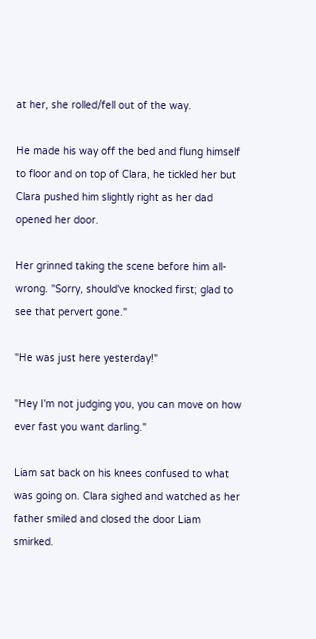at her, she rolled/fell out of the way.

He made his way off the bed and flung himself to floor and on top of Clara, he tickled her but Clara pushed him slightly right as her dad opened her door.

Her grinned taking the scene before him all-wrong. "Sorry, should've knocked first; glad to see that pervert gone."

"He was just here yesterday!"

"Hey I'm not judging you, you can move on how ever fast you want darling."

Liam sat back on his knees confused to what was going on. Clara sighed and watched as her father smiled and closed the door Liam smirked.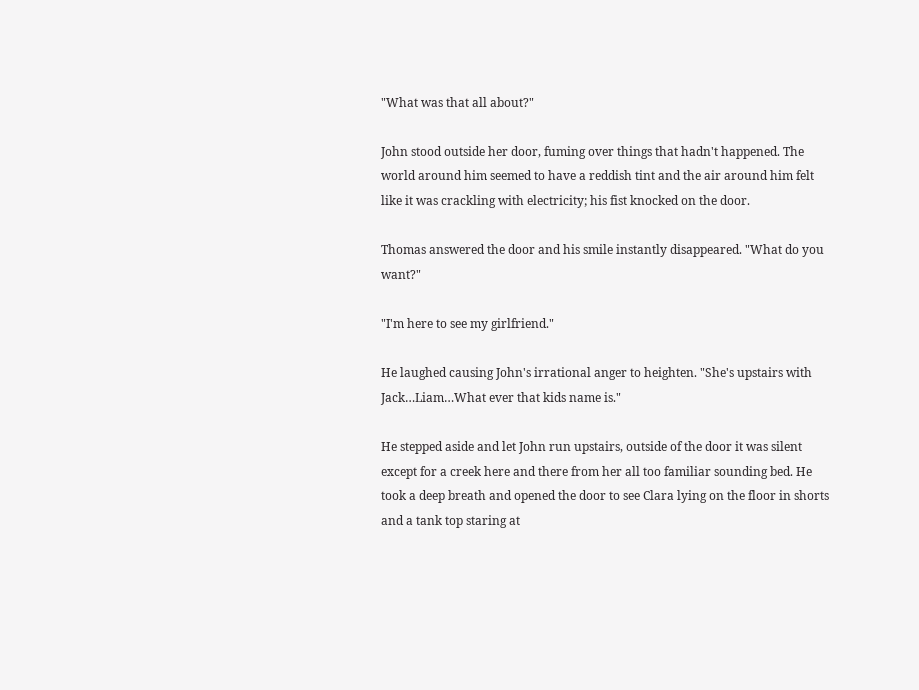"What was that all about?"

John stood outside her door, fuming over things that hadn't happened. The world around him seemed to have a reddish tint and the air around him felt like it was crackling with electricity; his fist knocked on the door.

Thomas answered the door and his smile instantly disappeared. "What do you want?"

"I'm here to see my girlfriend."

He laughed causing John's irrational anger to heighten. "She's upstairs with Jack…Liam…What ever that kids name is."

He stepped aside and let John run upstairs, outside of the door it was silent except for a creek here and there from her all too familiar sounding bed. He took a deep breath and opened the door to see Clara lying on the floor in shorts and a tank top staring at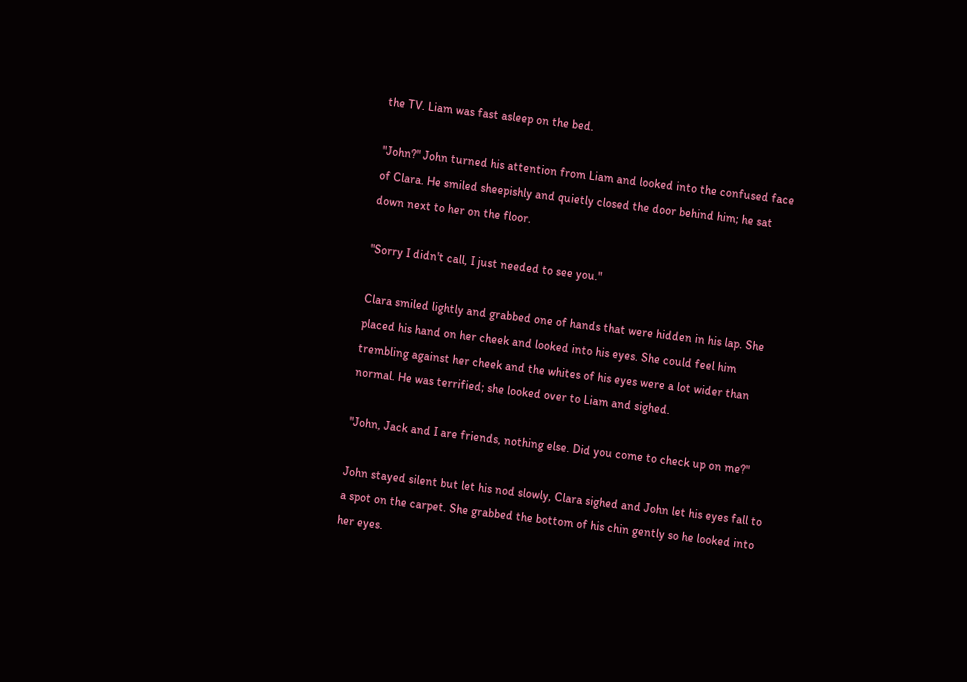the TV. Liam was fast asleep on the bed.

"John?" John turned his attention from Liam and looked into the confused face of Clara. He smiled sheepishly and quietly closed the door behind him; he sat down next to her on the floor.

"Sorry I didn't call, I just needed to see you."

Clara smiled lightly and grabbed one of hands that were hidden in his lap. She placed his hand on her cheek and looked into his eyes. She could feel him trembling against her cheek and the whites of his eyes were a lot wider than normal. He was terrified; she looked over to Liam and sighed.

"John, Jack and I are friends, nothing else. Did you come to check up on me?"

John stayed silent but let his nod slowly, Clara sighed and John let his eyes fall to a spot on the carpet. She grabbed the bottom of his chin gently so he looked into her eyes.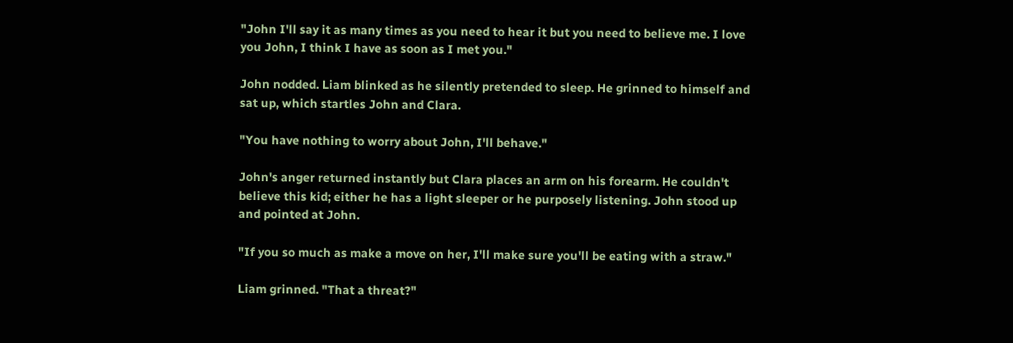"John I'll say it as many times as you need to hear it but you need to believe me. I love you John, I think I have as soon as I met you."

John nodded. Liam blinked as he silently pretended to sleep. He grinned to himself and sat up, which startles John and Clara.

"You have nothing to worry about John, I'll behave."

John's anger returned instantly but Clara places an arm on his forearm. He couldn't believe this kid; either he has a light sleeper or he purposely listening. John stood up and pointed at John.

"If you so much as make a move on her, I'll make sure you'll be eating with a straw."

Liam grinned. "That a threat?"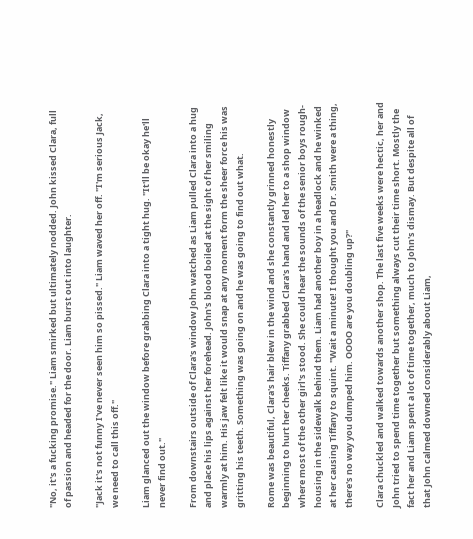"No, it's a fucking promise." Liam smirked but ultimately nodded. John kissed Clara, full of passion and headed for the door. Liam burst out into laughter.

"Jack it's not funny I've never seen him so pissed." Liam waved her off. "I'm serious Jack, we need to call this off."

Liam glanced out the window before grabbing Clara into a tight hug. "It'll be okay he'll never find out."

From downstairs outside of Clara's window John watched as Liam pulled Clara into a hug and place his lips against her forehead. John's blood boiled at the sight of her smiling warmly at him. His jaw felt like it would snap at any moment form the sheer force his was gritting his teeth. Something was going on and he was going to find out what.

Rome was beautiful, Clara's hair blew in the wind and she constantly grinned honestly beginning to hurt her cheeks. Tiffany grabbed Clara's hand and led her to a shop window where most of the other girl's stood. She could hear the sounds of the senior boys rough-housing in the sidewalk behind them. Liam had another boy in a headlock and he winked at her causing Tiffany to squint. "Wait a minute! I thought you and Dr. Smith were a thing, there's no way you dumped him. OOOO are you doubling up?"

Clara chuckled and walked towards another shop. The last five weeks were hectic, her and John tried to spend time together but something always cut their time short. Mostly the fact her and Liam spent a lot of time together, much to John's dismay. But despite all of that John calmed downed considerably about Liam,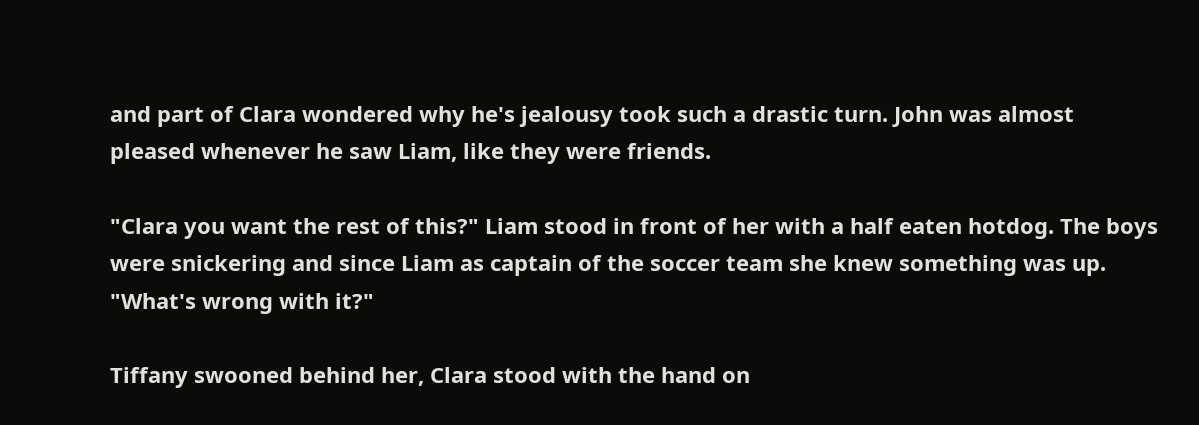and part of Clara wondered why he's jealousy took such a drastic turn. John was almost pleased whenever he saw Liam, like they were friends.

"Clara you want the rest of this?" Liam stood in front of her with a half eaten hotdog. The boys were snickering and since Liam as captain of the soccer team she knew something was up. "What's wrong with it?"

Tiffany swooned behind her, Clara stood with the hand on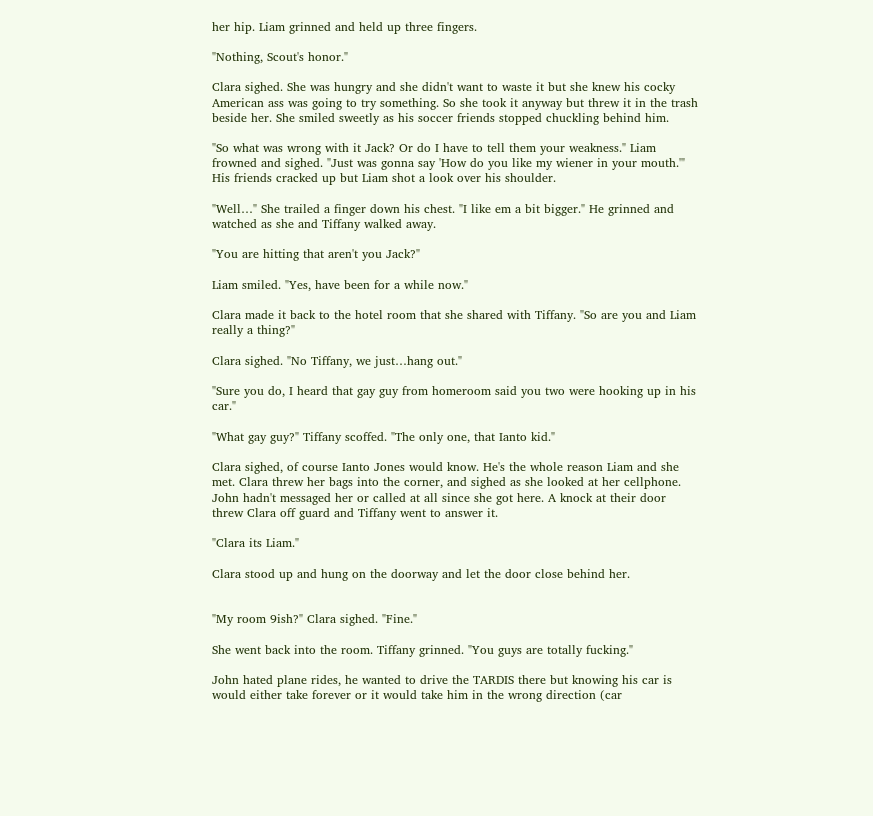her hip. Liam grinned and held up three fingers.

"Nothing, Scout's honor."

Clara sighed. She was hungry and she didn't want to waste it but she knew his cocky American ass was going to try something. So she took it anyway but threw it in the trash beside her. She smiled sweetly as his soccer friends stopped chuckling behind him.

"So what was wrong with it Jack? Or do I have to tell them your weakness." Liam frowned and sighed. "Just was gonna say 'How do you like my wiener in your mouth.'" His friends cracked up but Liam shot a look over his shoulder.

"Well…" She trailed a finger down his chest. "I like em a bit bigger." He grinned and watched as she and Tiffany walked away.

"You are hitting that aren't you Jack?"

Liam smiled. "Yes, have been for a while now."

Clara made it back to the hotel room that she shared with Tiffany. "So are you and Liam really a thing?"

Clara sighed. "No Tiffany, we just…hang out."

"Sure you do, I heard that gay guy from homeroom said you two were hooking up in his car."

"What gay guy?" Tiffany scoffed. "The only one, that Ianto kid."

Clara sighed, of course Ianto Jones would know. He's the whole reason Liam and she met. Clara threw her bags into the corner, and sighed as she looked at her cellphone. John hadn't messaged her or called at all since she got here. A knock at their door threw Clara off guard and Tiffany went to answer it.

"Clara its Liam."

Clara stood up and hung on the doorway and let the door close behind her.


"My room 9ish?" Clara sighed. "Fine."

She went back into the room. Tiffany grinned. "You guys are totally fucking."

John hated plane rides, he wanted to drive the TARDIS there but knowing his car is would either take forever or it would take him in the wrong direction (car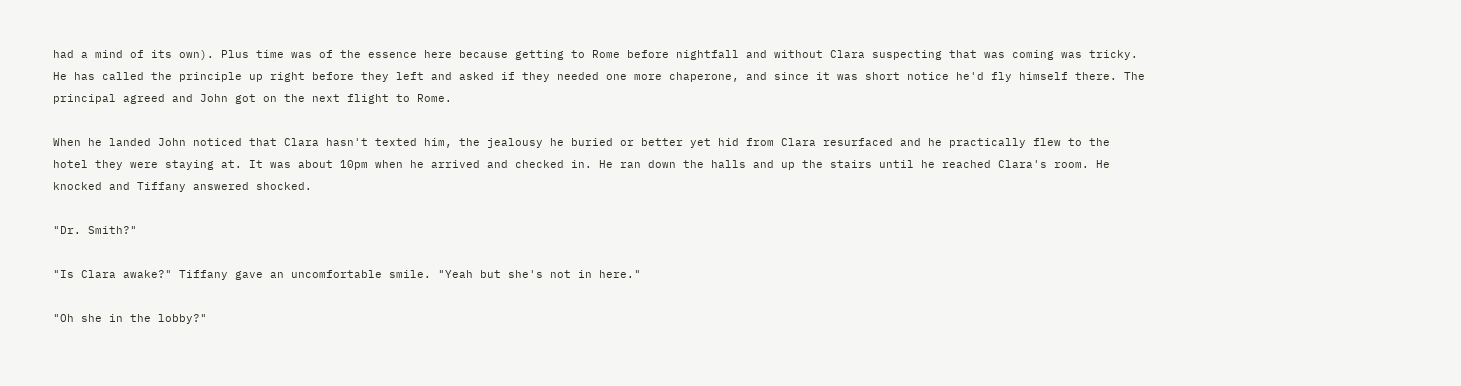had a mind of its own). Plus time was of the essence here because getting to Rome before nightfall and without Clara suspecting that was coming was tricky. He has called the principle up right before they left and asked if they needed one more chaperone, and since it was short notice he'd fly himself there. The principal agreed and John got on the next flight to Rome.

When he landed John noticed that Clara hasn't texted him, the jealousy he buried or better yet hid from Clara resurfaced and he practically flew to the hotel they were staying at. It was about 10pm when he arrived and checked in. He ran down the halls and up the stairs until he reached Clara's room. He knocked and Tiffany answered shocked.

"Dr. Smith?"

"Is Clara awake?" Tiffany gave an uncomfortable smile. "Yeah but she's not in here."

"Oh she in the lobby?"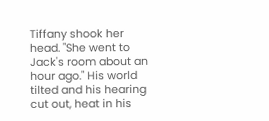Tiffany shook her head. "She went to Jack's room about an hour ago." His world tilted and his hearing cut out, heat in his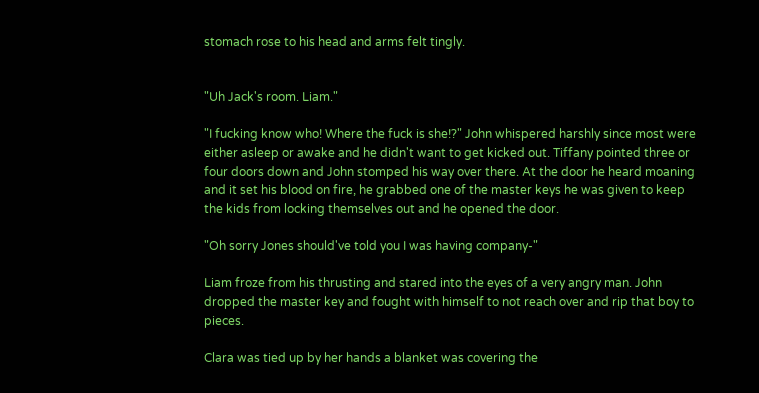stomach rose to his head and arms felt tingly.


"Uh Jack's room. Liam."

"I fucking know who! Where the fuck is she!?" John whispered harshly since most were either asleep or awake and he didn't want to get kicked out. Tiffany pointed three or four doors down and John stomped his way over there. At the door he heard moaning and it set his blood on fire, he grabbed one of the master keys he was given to keep the kids from locking themselves out and he opened the door.

"Oh sorry Jones should've told you I was having company-"

Liam froze from his thrusting and stared into the eyes of a very angry man. John dropped the master key and fought with himself to not reach over and rip that boy to pieces.

Clara was tied up by her hands a blanket was covering the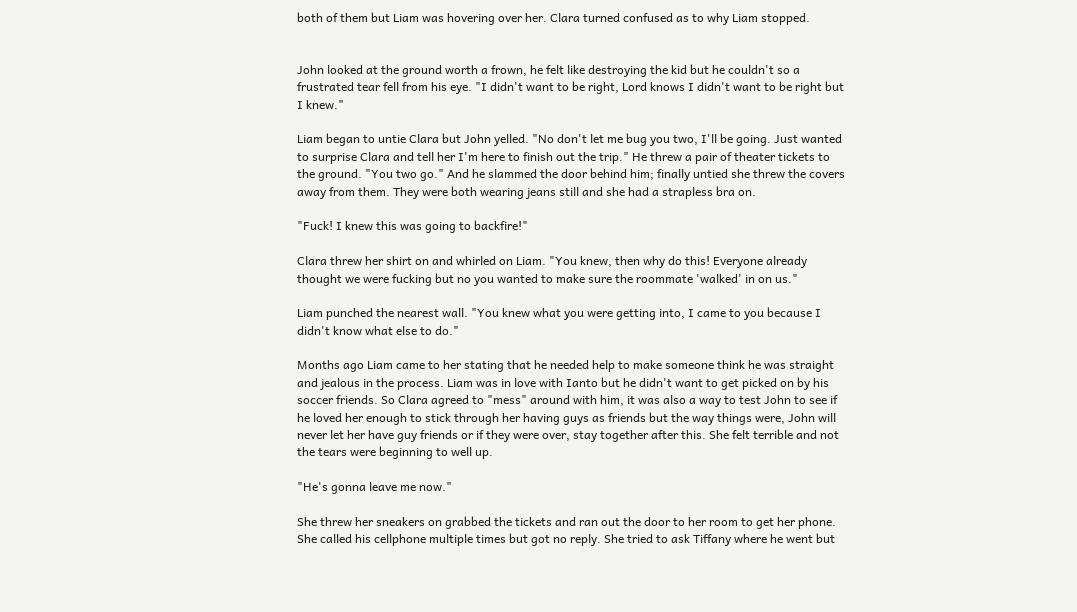both of them but Liam was hovering over her. Clara turned confused as to why Liam stopped.


John looked at the ground worth a frown, he felt like destroying the kid but he couldn't so a frustrated tear fell from his eye. "I didn't want to be right, Lord knows I didn't want to be right but I knew."

Liam began to untie Clara but John yelled. "No don't let me bug you two, I'll be going. Just wanted to surprise Clara and tell her I'm here to finish out the trip." He threw a pair of theater tickets to the ground. "You two go." And he slammed the door behind him; finally untied she threw the covers away from them. They were both wearing jeans still and she had a strapless bra on.

"Fuck! I knew this was going to backfire!"

Clara threw her shirt on and whirled on Liam. "You knew, then why do this! Everyone already thought we were fucking but no you wanted to make sure the roommate 'walked' in on us."

Liam punched the nearest wall. "You knew what you were getting into, I came to you because I didn't know what else to do."

Months ago Liam came to her stating that he needed help to make someone think he was straight and jealous in the process. Liam was in love with Ianto but he didn't want to get picked on by his soccer friends. So Clara agreed to "mess" around with him, it was also a way to test John to see if he loved her enough to stick through her having guys as friends but the way things were, John will never let her have guy friends or if they were over, stay together after this. She felt terrible and not the tears were beginning to well up.

"He's gonna leave me now."

She threw her sneakers on grabbed the tickets and ran out the door to her room to get her phone. She called his cellphone multiple times but got no reply. She tried to ask Tiffany where he went but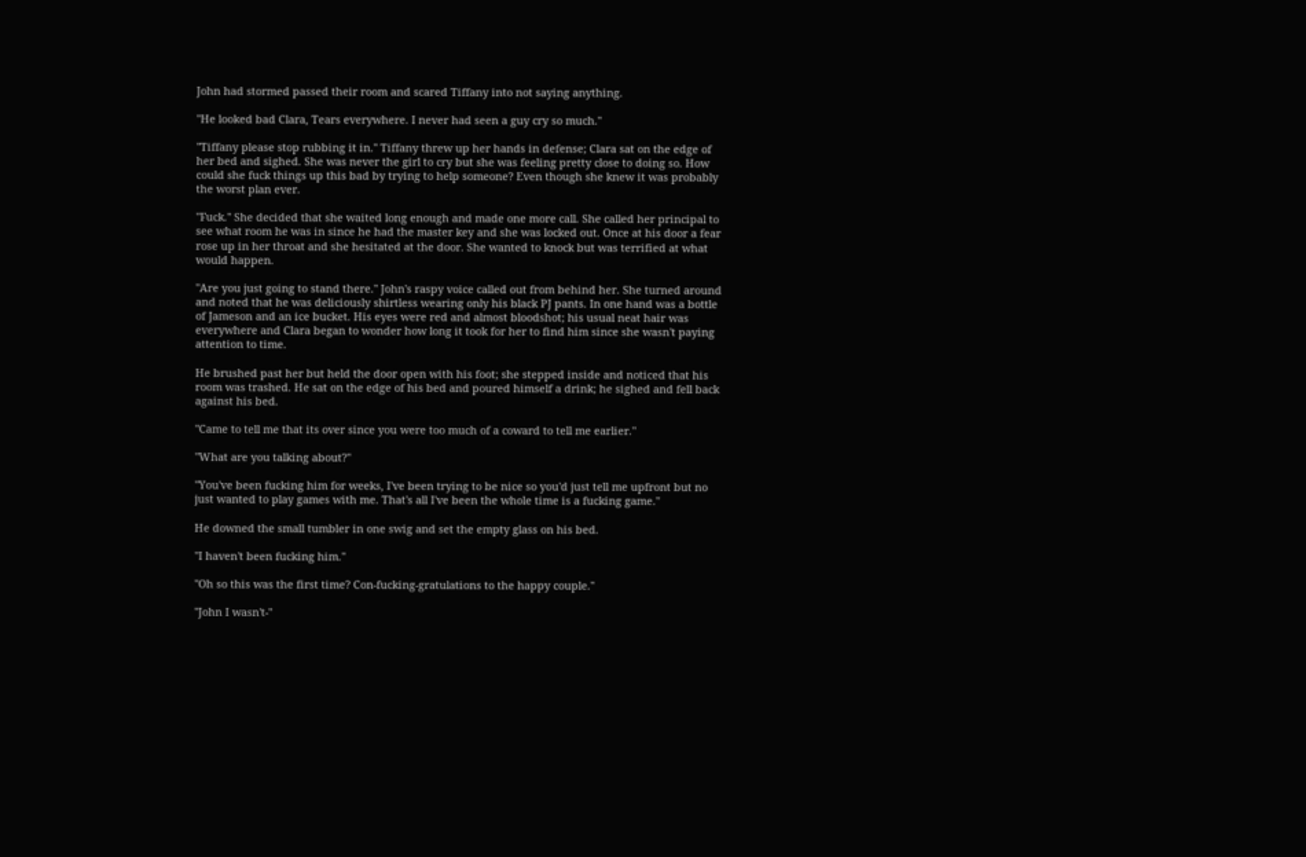John had stormed passed their room and scared Tiffany into not saying anything.

"He looked bad Clara, Tears everywhere. I never had seen a guy cry so much."

"Tiffany please stop rubbing it in." Tiffany threw up her hands in defense; Clara sat on the edge of her bed and sighed. She was never the girl to cry but she was feeling pretty close to doing so. How could she fuck things up this bad by trying to help someone? Even though she knew it was probably the worst plan ever.

"Fuck." She decided that she waited long enough and made one more call. She called her principal to see what room he was in since he had the master key and she was locked out. Once at his door a fear rose up in her throat and she hesitated at the door. She wanted to knock but was terrified at what would happen.

"Are you just going to stand there." John's raspy voice called out from behind her. She turned around and noted that he was deliciously shirtless wearing only his black PJ pants. In one hand was a bottle of Jameson and an ice bucket. His eyes were red and almost bloodshot; his usual neat hair was everywhere and Clara began to wonder how long it took for her to find him since she wasn't paying attention to time.

He brushed past her but held the door open with his foot; she stepped inside and noticed that his room was trashed. He sat on the edge of his bed and poured himself a drink; he sighed and fell back against his bed.

"Came to tell me that its over since you were too much of a coward to tell me earlier."

"What are you talking about?"

"You've been fucking him for weeks, I've been trying to be nice so you'd just tell me upfront but no just wanted to play games with me. That's all I've been the whole time is a fucking game."

He downed the small tumbler in one swig and set the empty glass on his bed.

"I haven't been fucking him."

"Oh so this was the first time? Con-fucking-gratulations to the happy couple."

"John I wasn't-"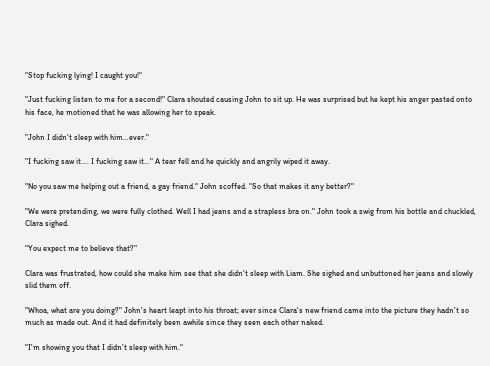"Stop fucking lying! I caught you!"

"Just fucking listen to me for a second!" Clara shouted causing John to sit up. He was surprised but he kept his anger pasted onto his face, he motioned that he was allowing her to speak.

"John I didn't sleep with him…ever."

"I fucking saw it…. I fucking saw it…" A tear fell and he quickly and angrily wiped it away.

"No you saw me helping out a friend, a gay friend." John scoffed. "So that makes it any better?"

"We were pretending, we were fully clothed. Well I had jeans and a strapless bra on." John took a swig from his bottle and chuckled, Clara sighed.

"You expect me to believe that?"

Clara was frustrated, how could she make him see that she didn't sleep with Liam. She sighed and unbuttoned her jeans and slowly slid them off.

"Whoa, what are you doing?" John's heart leapt into his throat; ever since Clara's new friend came into the picture they hadn't so much as made out. And it had definitely been awhile since they seen each other naked.

"I'm showing you that I didn't sleep with him."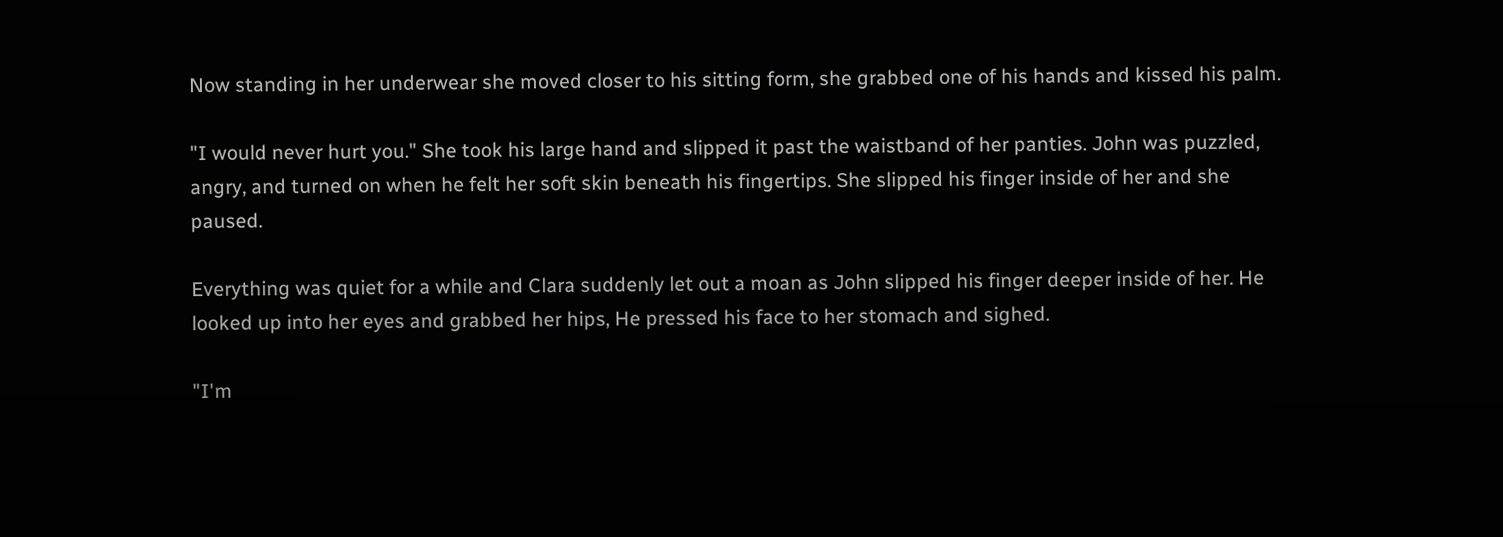Now standing in her underwear she moved closer to his sitting form, she grabbed one of his hands and kissed his palm.

"I would never hurt you." She took his large hand and slipped it past the waistband of her panties. John was puzzled, angry, and turned on when he felt her soft skin beneath his fingertips. She slipped his finger inside of her and she paused.

Everything was quiet for a while and Clara suddenly let out a moan as John slipped his finger deeper inside of her. He looked up into her eyes and grabbed her hips, He pressed his face to her stomach and sighed.

"I'm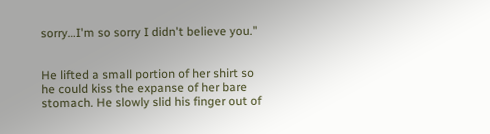sorry…I'm so sorry I didn't believe you."


He lifted a small portion of her shirt so he could kiss the expanse of her bare stomach. He slowly slid his finger out of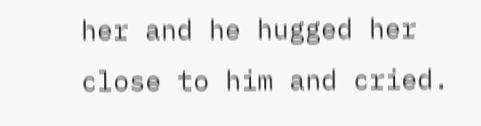her and he hugged her close to him and cried.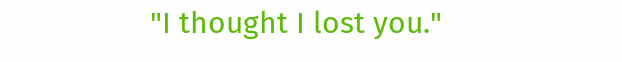"I thought I lost you."